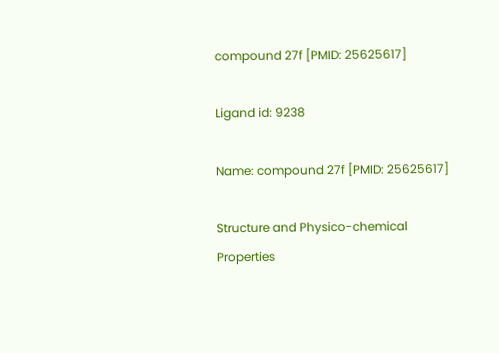compound 27f [PMID: 25625617]

Ligand id: 9238

Name: compound 27f [PMID: 25625617]

Structure and Physico-chemical Properties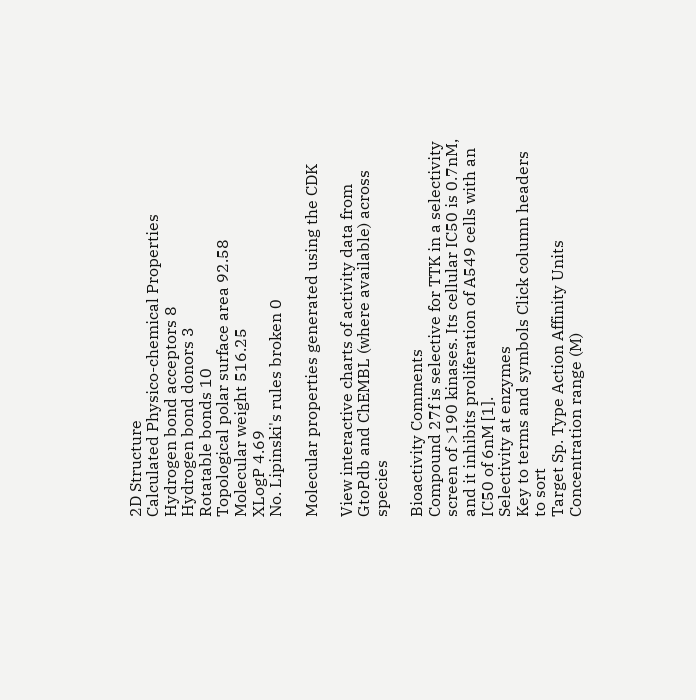2D Structure
Calculated Physico-chemical Properties
Hydrogen bond acceptors 8
Hydrogen bond donors 3
Rotatable bonds 10
Topological polar surface area 92.58
Molecular weight 516.25
XLogP 4.69
No. Lipinski's rules broken 0

Molecular properties generated using the CDK

View interactive charts of activity data from GtoPdb and ChEMBL (where available) across species

Bioactivity Comments
Compound 27f is selective for TTK in a selectivity screen of >190 kinases. Its cellular IC50 is 0.7nM, and it inhibits proliferation of A549 cells with an IC50 of 6nM [1].
Selectivity at enzymes
Key to terms and symbols Click column headers to sort
Target Sp. Type Action Affinity Units Concentration range (M)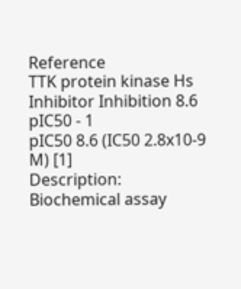Reference
TTK protein kinase Hs Inhibitor Inhibition 8.6 pIC50 - 1
pIC50 8.6 (IC50 2.8x10-9 M) [1]
Description: Biochemical assay